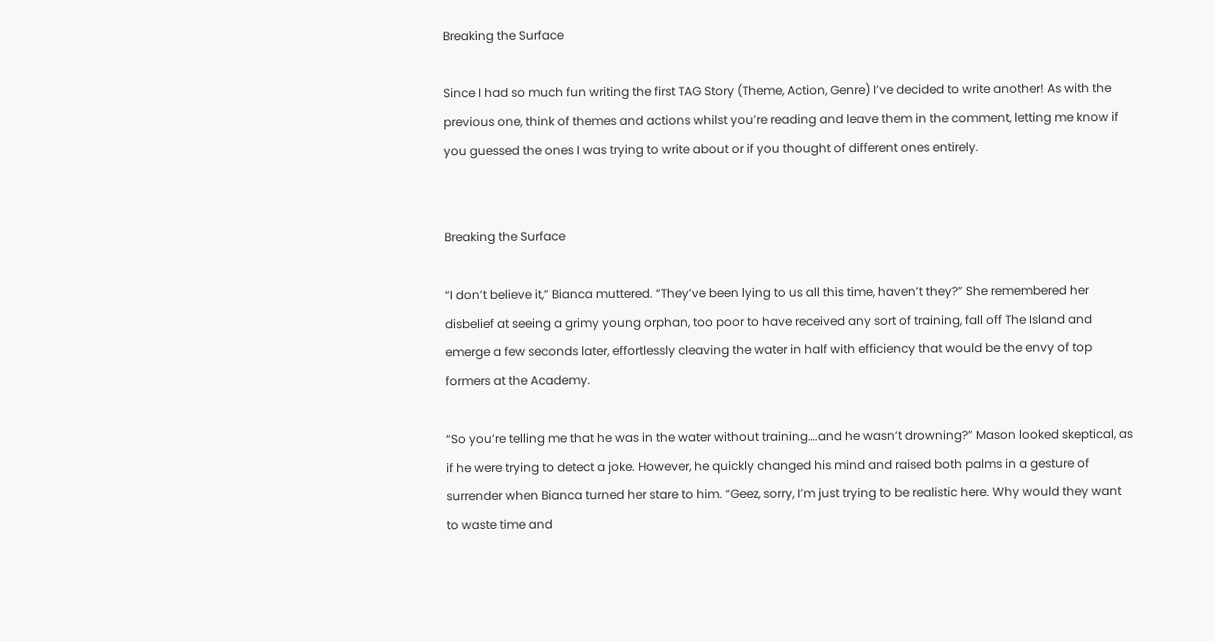Breaking the Surface

Since I had so much fun writing the first TAG Story (Theme, Action, Genre) I’ve decided to write another! As with the previous one, think of themes and actions whilst you’re reading and leave them in the comment, letting me know if you guessed the ones I was trying to write about or if you thought of different ones entirely.


Breaking the Surface

“I don’t believe it,” Bianca muttered. “They’ve been lying to us all this time, haven’t they?” She remembered her disbelief at seeing a grimy young orphan, too poor to have received any sort of training, fall off The Island and emerge a few seconds later, effortlessly cleaving the water in half with efficiency that would be the envy of top formers at the Academy.

“So you’re telling me that he was in the water without training….and he wasn’t drowning?” Mason looked skeptical, as if he were trying to detect a joke. However, he quickly changed his mind and raised both palms in a gesture of surrender when Bianca turned her stare to him. “Geez, sorry, I’m just trying to be realistic here. Why would they want to waste time and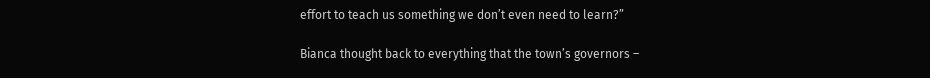effort to teach us something we don’t even need to learn?”

Bianca thought back to everything that the town’s governors –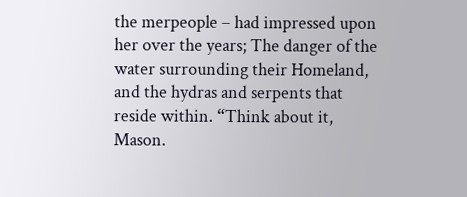the merpeople – had impressed upon her over the years; The danger of the water surrounding their Homeland, and the hydras and serpents that reside within. “Think about it, Mason.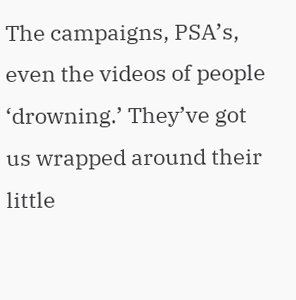The campaigns, PSA’s, even the videos of people ‘drowning.’ They’ve got us wrapped around their little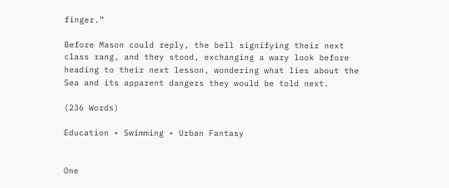finger.”

Before Mason could reply, the bell signifying their next class rang, and they stood, exchanging a wary look before heading to their next lesson, wondering what lies about the Sea and its apparent dangers they would be told next.

(236 Words)

Education • Swimming • Urban Fantasy


One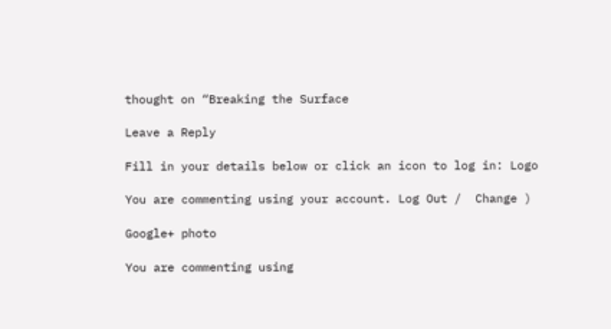thought on “Breaking the Surface

Leave a Reply

Fill in your details below or click an icon to log in: Logo

You are commenting using your account. Log Out /  Change )

Google+ photo

You are commenting using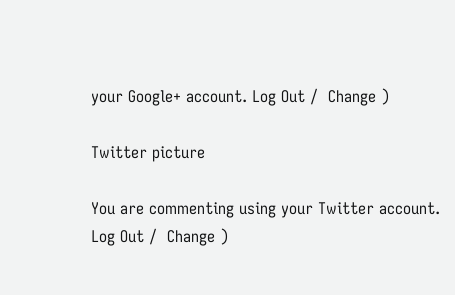your Google+ account. Log Out /  Change )

Twitter picture

You are commenting using your Twitter account. Log Out /  Change )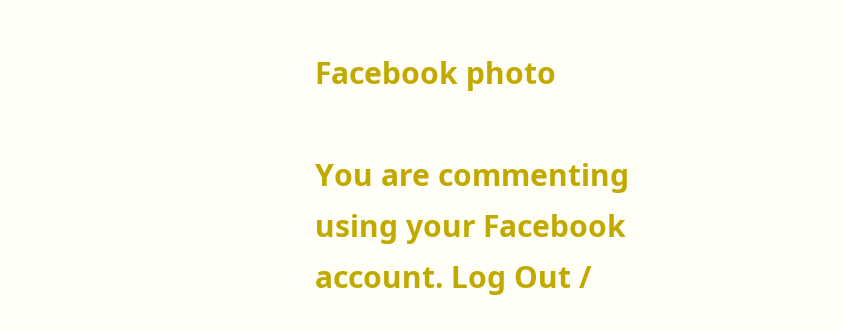Facebook photo

You are commenting using your Facebook account. Log Out /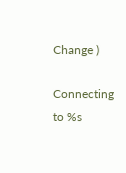Change )

Connecting to %s